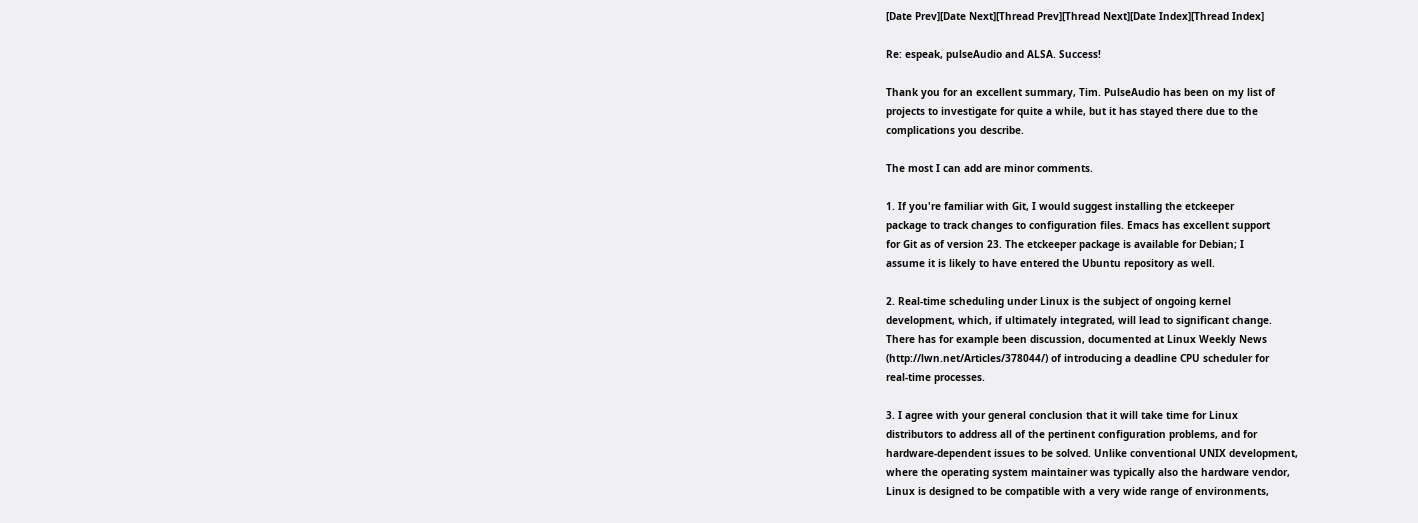[Date Prev][Date Next][Thread Prev][Thread Next][Date Index][Thread Index]

Re: espeak, pulseAudio and ALSA. Success!

Thank you for an excellent summary, Tim. PulseAudio has been on my list of
projects to investigate for quite a while, but it has stayed there due to the
complications you describe.

The most I can add are minor comments.

1. If you're familiar with Git, I would suggest installing the etckeeper
package to track changes to configuration files. Emacs has excellent support
for Git as of version 23. The etckeeper package is available for Debian; I
assume it is likely to have entered the Ubuntu repository as well.

2. Real-time scheduling under Linux is the subject of ongoing kernel
development, which, if ultimately integrated, will lead to significant change.
There has for example been discussion, documented at Linux Weekly News
(http://lwn.net/Articles/378044/) of introducing a deadline CPU scheduler for
real-time processes.

3. I agree with your general conclusion that it will take time for Linux
distributors to address all of the pertinent configuration problems, and for
hardware-dependent issues to be solved. Unlike conventional UNIX development,
where the operating system maintainer was typically also the hardware vendor,
Linux is designed to be compatible with a very wide range of environments,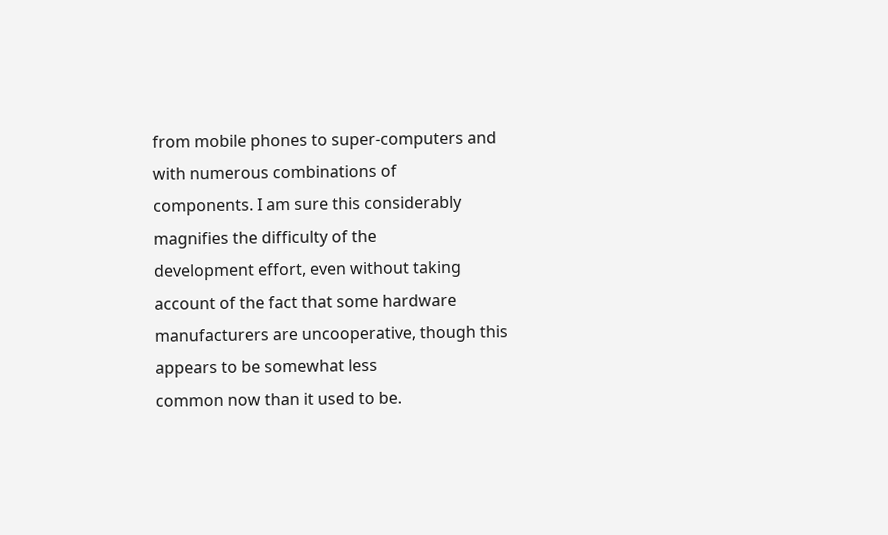from mobile phones to super-computers and with numerous combinations of
components. I am sure this considerably magnifies the difficulty of the
development effort, even without taking account of the fact that some hardware
manufacturers are uncooperative, though this appears to be somewhat less
common now than it used to be.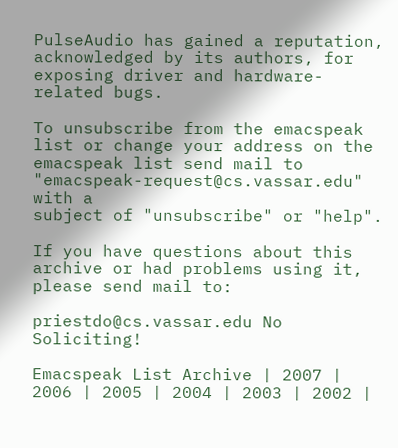PulseAudio has gained a reputation,
acknowledged by its authors, for exposing driver and hardware-related bugs.

To unsubscribe from the emacspeak list or change your address on the
emacspeak list send mail to "emacspeak-request@cs.vassar.edu" with a
subject of "unsubscribe" or "help".

If you have questions about this archive or had problems using it, please send mail to:

priestdo@cs.vassar.edu No Soliciting!

Emacspeak List Archive | 2007 | 2006 | 2005 | 2004 | 2003 | 2002 |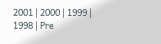2001 | 2000 | 1999 | 1998 | Pre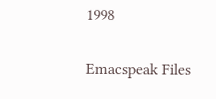1998

Emacspeak Files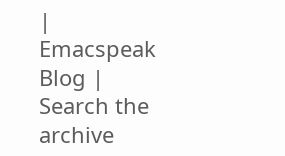| Emacspeak Blog | Search the archive